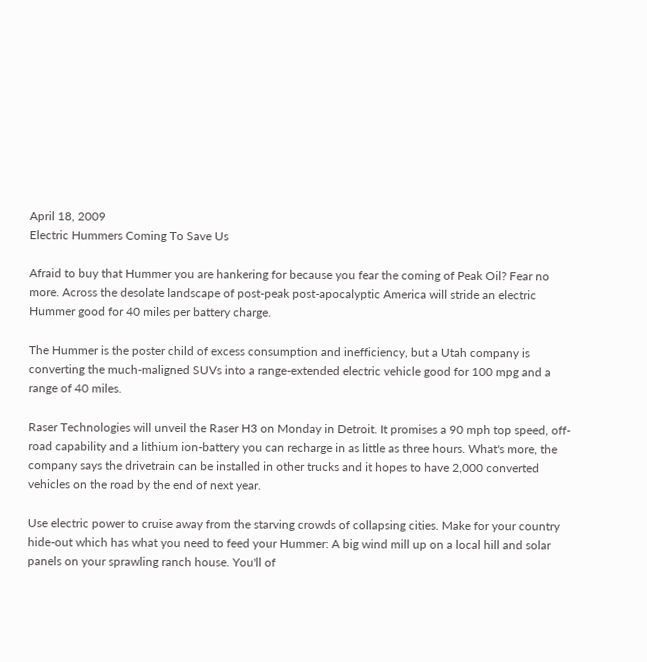April 18, 2009
Electric Hummers Coming To Save Us

Afraid to buy that Hummer you are hankering for because you fear the coming of Peak Oil? Fear no more. Across the desolate landscape of post-peak post-apocalyptic America will stride an electric Hummer good for 40 miles per battery charge.

The Hummer is the poster child of excess consumption and inefficiency, but a Utah company is converting the much-maligned SUVs into a range-extended electric vehicle good for 100 mpg and a range of 40 miles.

Raser Technologies will unveil the Raser H3 on Monday in Detroit. It promises a 90 mph top speed, off-road capability and a lithium ion-battery you can recharge in as little as three hours. What's more, the company says the drivetrain can be installed in other trucks and it hopes to have 2,000 converted vehicles on the road by the end of next year.

Use electric power to cruise away from the starving crowds of collapsing cities. Make for your country hide-out which has what you need to feed your Hummer: A big wind mill up on a local hill and solar panels on your sprawling ranch house. You'll of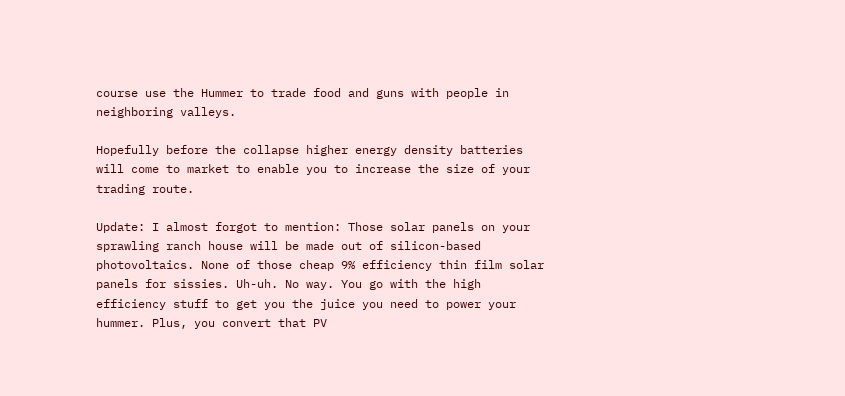course use the Hummer to trade food and guns with people in neighboring valleys.

Hopefully before the collapse higher energy density batteries will come to market to enable you to increase the size of your trading route.

Update: I almost forgot to mention: Those solar panels on your sprawling ranch house will be made out of silicon-based photovoltaics. None of those cheap 9% efficiency thin film solar panels for sissies. Uh-uh. No way. You go with the high efficiency stuff to get you the juice you need to power your hummer. Plus, you convert that PV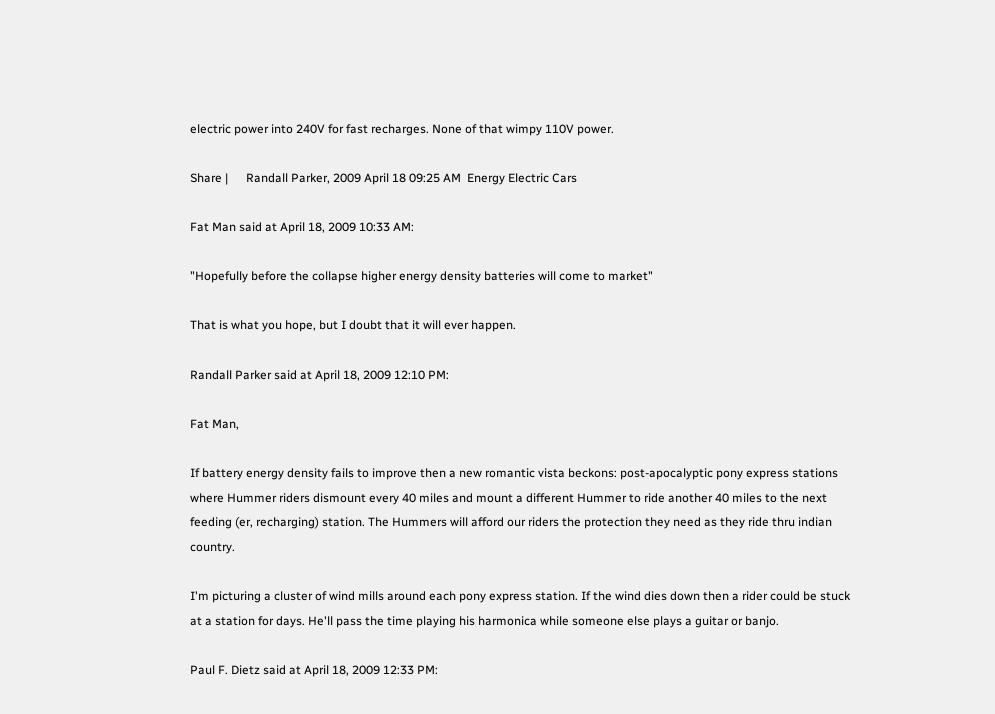electric power into 240V for fast recharges. None of that wimpy 110V power.

Share |      Randall Parker, 2009 April 18 09:25 AM  Energy Electric Cars

Fat Man said at April 18, 2009 10:33 AM:

"Hopefully before the collapse higher energy density batteries will come to market"

That is what you hope, but I doubt that it will ever happen.

Randall Parker said at April 18, 2009 12:10 PM:

Fat Man,

If battery energy density fails to improve then a new romantic vista beckons: post-apocalyptic pony express stations where Hummer riders dismount every 40 miles and mount a different Hummer to ride another 40 miles to the next feeding (er, recharging) station. The Hummers will afford our riders the protection they need as they ride thru indian country.

I'm picturing a cluster of wind mills around each pony express station. If the wind dies down then a rider could be stuck at a station for days. He'll pass the time playing his harmonica while someone else plays a guitar or banjo.

Paul F. Dietz said at April 18, 2009 12:33 PM: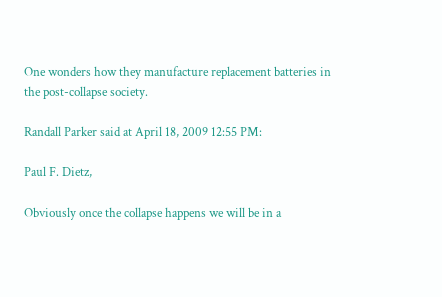One wonders how they manufacture replacement batteries in the post-collapse society.

Randall Parker said at April 18, 2009 12:55 PM:

Paul F. Dietz,

Obviously once the collapse happens we will be in a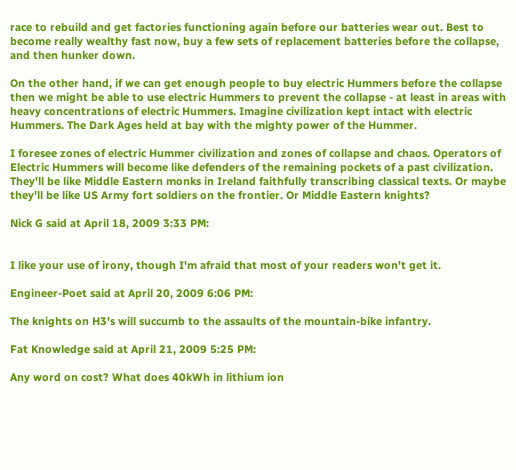race to rebuild and get factories functioning again before our batteries wear out. Best to become really wealthy fast now, buy a few sets of replacement batteries before the collapse, and then hunker down.

On the other hand, if we can get enough people to buy electric Hummers before the collapse then we might be able to use electric Hummers to prevent the collapse - at least in areas with heavy concentrations of electric Hummers. Imagine civilization kept intact with electric Hummers. The Dark Ages held at bay with the mighty power of the Hummer.

I foresee zones of electric Hummer civilization and zones of collapse and chaos. Operators of Electric Hummers will become like defenders of the remaining pockets of a past civilization. They'll be like Middle Eastern monks in Ireland faithfully transcribing classical texts. Or maybe they'll be like US Army fort soldiers on the frontier. Or Middle Eastern knights?

Nick G said at April 18, 2009 3:33 PM:


I like your use of irony, though I'm afraid that most of your readers won't get it.

Engineer-Poet said at April 20, 2009 6:06 PM:

The knights on H3's will succumb to the assaults of the mountain-bike infantry.

Fat Knowledge said at April 21, 2009 5:25 PM:

Any word on cost? What does 40kWh in lithium ion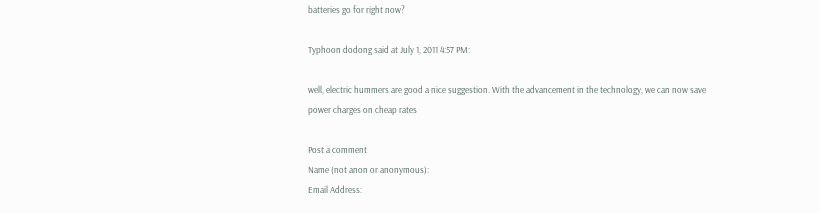batteries go for right now?

Typhoon dodong said at July 1, 2011 4:57 PM:

well, electric hummers are good a nice suggestion. With the advancement in the technology, we can now save power charges on cheap rates

Post a comment
Name (not anon or anonymous):
Email Address: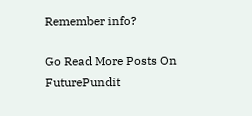Remember info?

Go Read More Posts On FuturePundit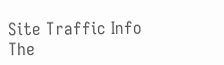Site Traffic Info
The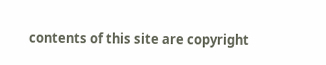contents of this site are copyright